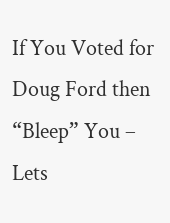If You Voted for Doug Ford then “Bleep” You – Lets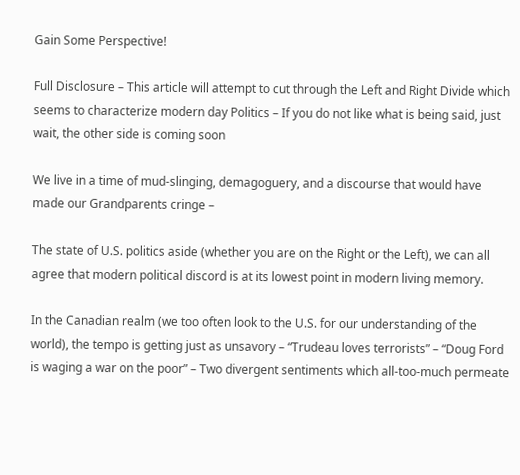Gain Some Perspective!

Full Disclosure – This article will attempt to cut through the Left and Right Divide which seems to characterize modern day Politics – If you do not like what is being said, just wait, the other side is coming soon

We live in a time of mud-slinging, demagoguery, and a discourse that would have made our Grandparents cringe –

The state of U.S. politics aside (whether you are on the Right or the Left), we can all agree that modern political discord is at its lowest point in modern living memory.

In the Canadian realm (we too often look to the U.S. for our understanding of the world), the tempo is getting just as unsavory – “Trudeau loves terrorists” – “Doug Ford is waging a war on the poor” – Two divergent sentiments which all-too-much permeate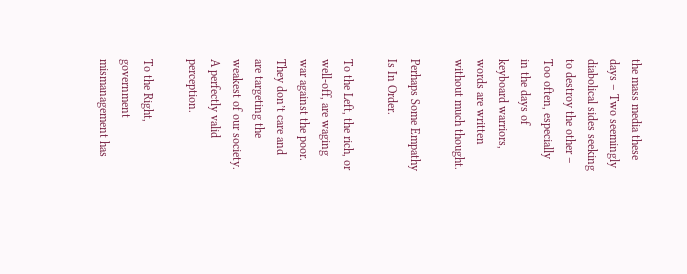the mass media these days – Two seemingly diabolical sides seeking to destroy the other – Too often, especially in the days of keyboard warriors, words are written without much thought.

Perhaps Some Empathy Is In Order.

To the Left, the rich, or well-off, are waging war against the poor. They don’t care and are targeting the weakest of our society. A perfectly valid perception.

To the Right, government mismanagement has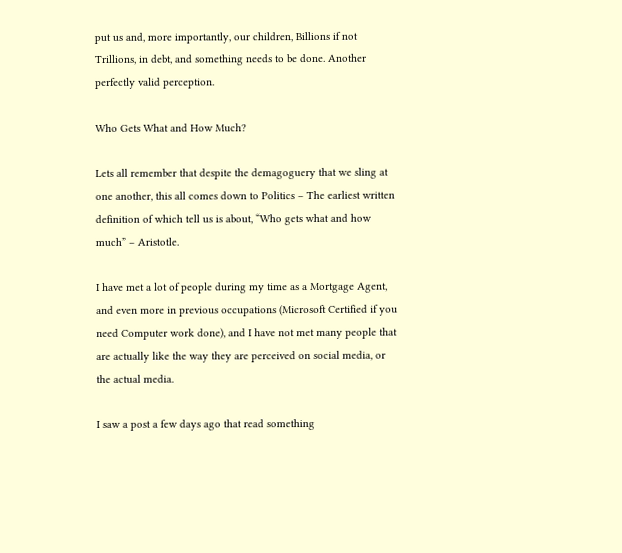put us and, more importantly, our children, Billions if not Trillions, in debt, and something needs to be done. Another perfectly valid perception.

Who Gets What and How Much?

Lets all remember that despite the demagoguery that we sling at one another, this all comes down to Politics – The earliest written definition of which tell us is about, “Who gets what and how much” – Aristotle.

I have met a lot of people during my time as a Mortgage Agent, and even more in previous occupations (Microsoft Certified if you need Computer work done), and I have not met many people that are actually like the way they are perceived on social media, or the actual media.

I saw a post a few days ago that read something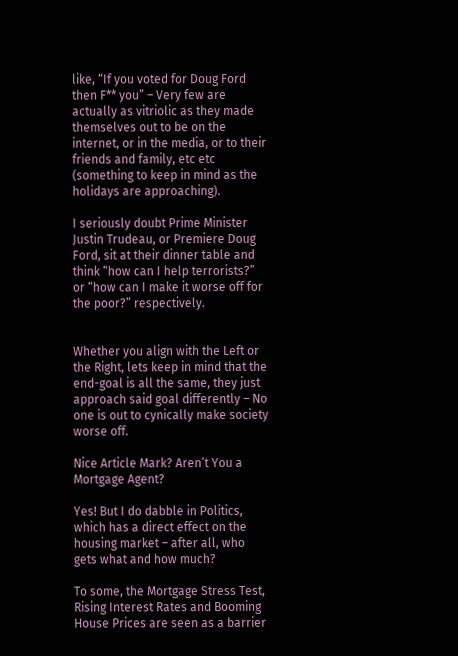like, “If you voted for Doug Ford then F** you” – Very few are actually as vitriolic as they made themselves out to be on the internet, or in the media, or to their friends and family, etc etc (something to keep in mind as the holidays are approaching).

I seriously doubt Prime Minister Justin Trudeau, or Premiere Doug Ford, sit at their dinner table and think “how can I help terrorists?” or “how can I make it worse off for the poor?” respectively.


Whether you align with the Left or the Right, lets keep in mind that the end-goal is all the same, they just approach said goal differently – No one is out to cynically make society worse off.

Nice Article Mark? Aren’t You a Mortgage Agent?

Yes! But I do dabble in Politics, which has a direct effect on the housing market – after all, who gets what and how much?

To some, the Mortgage Stress Test, Rising Interest Rates and Booming House Prices are seen as a barrier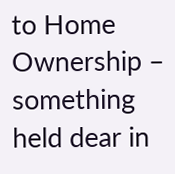to Home Ownership – something held dear in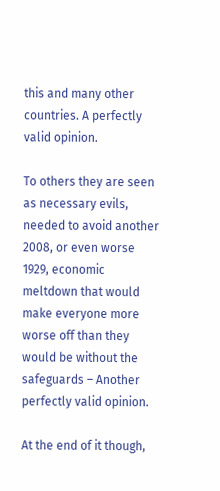this and many other countries. A perfectly valid opinion.

To others they are seen as necessary evils, needed to avoid another 2008, or even worse 1929, economic meltdown that would make everyone more worse off than they would be without the safeguards – Another perfectly valid opinion.

At the end of it though,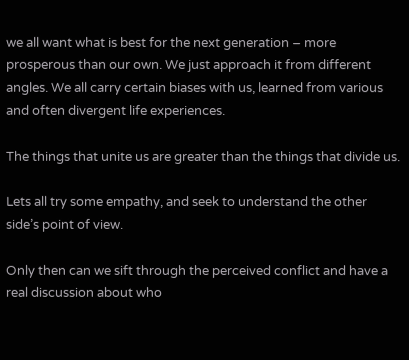we all want what is best for the next generation – more prosperous than our own. We just approach it from different angles. We all carry certain biases with us, learned from various and often divergent life experiences.

The things that unite us are greater than the things that divide us.

Lets all try some empathy, and seek to understand the other side’s point of view.

Only then can we sift through the perceived conflict and have a real discussion about who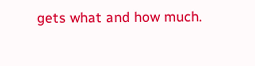gets what and how much.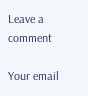Leave a comment

Your email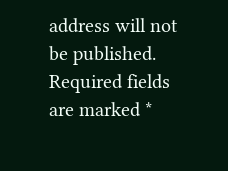address will not be published. Required fields are marked *